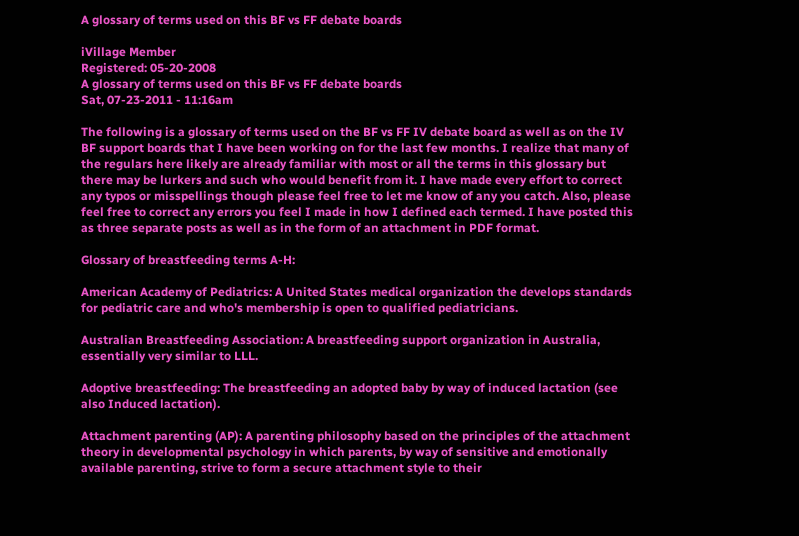A glossary of terms used on this BF vs FF debate boards

iVillage Member
Registered: 05-20-2008
A glossary of terms used on this BF vs FF debate boards
Sat, 07-23-2011 - 11:16am

The following is a glossary of terms used on the BF vs FF IV debate board as well as on the IV BF support boards that I have been working on for the last few months. I realize that many of the regulars here likely are already familiar with most or all the terms in this glossary but there may be lurkers and such who would benefit from it. I have made every effort to correct any typos or misspellings though please feel free to let me know of any you catch. Also, please feel free to correct any errors you feel I made in how I defined each termed. I have posted this as three separate posts as well as in the form of an attachment in PDF format.

Glossary of breastfeeding terms A-H:

American Academy of Pediatrics: A United States medical organization the develops standards for pediatric care and who's membership is open to qualified pediatricians.

Australian Breastfeeding Association: A breastfeeding support organization in Australia, essentially very similar to LLL.

Adoptive breastfeeding: The breastfeeding an adopted baby by way of induced lactation (see also Induced lactation).

Attachment parenting (AP): A parenting philosophy based on the principles of the attachment theory in developmental psychology in which parents, by way of sensitive and emotionally available parenting, strive to form a secure attachment style to their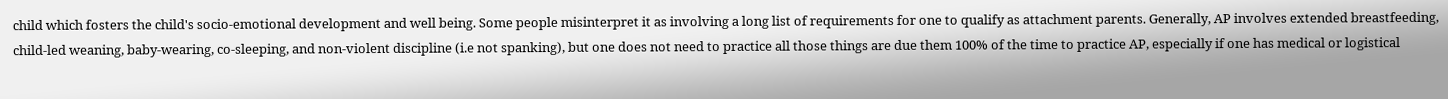child which fosters the child's socio-emotional development and well being. Some people misinterpret it as involving a long list of requirements for one to qualify as attachment parents. Generally, AP involves extended breastfeeding, child-led weaning, baby-wearing, co-sleeping, and non-violent discipline (i.e not spanking), but one does not need to practice all those things are due them 100% of the time to practice AP, especially if one has medical or logistical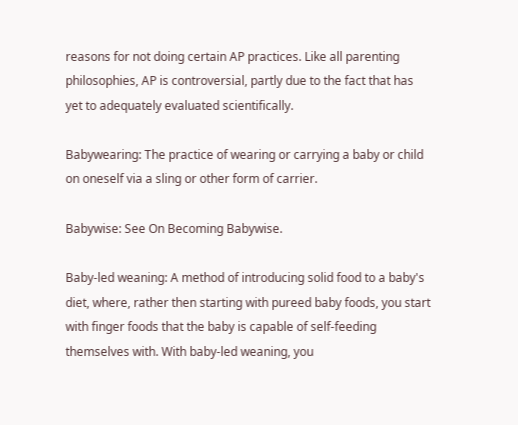reasons for not doing certain AP practices. Like all parenting philosophies, AP is controversial, partly due to the fact that has yet to adequately evaluated scientifically.

Babywearing: The practice of wearing or carrying a baby or child on oneself via a sling or other form of carrier.

Babywise: See On Becoming Babywise.

Baby-led weaning: A method of introducing solid food to a baby's diet, where, rather then starting with pureed baby foods, you start with finger foods that the baby is capable of self-feeding themselves with. With baby-led weaning, you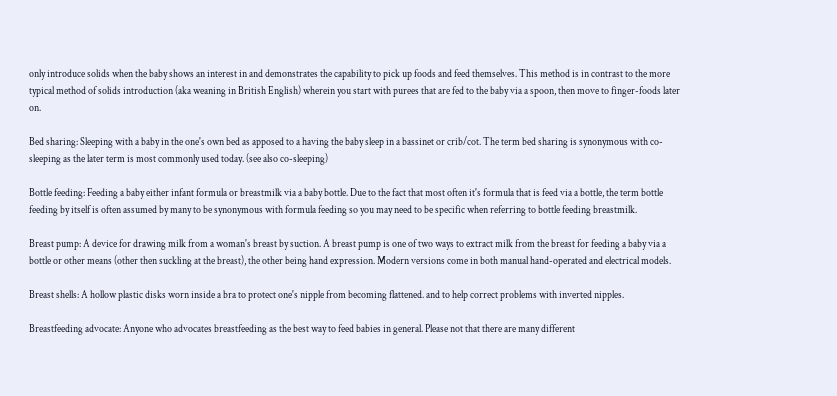only introduce solids when the baby shows an interest in and demonstrates the capability to pick up foods and feed themselves. This method is in contrast to the more typical method of solids introduction (aka weaning in British English) wherein you start with purees that are fed to the baby via a spoon, then move to finger-foods later on.

Bed sharing: Sleeping with a baby in the one's own bed as apposed to a having the baby sleep in a bassinet or crib/cot. The term bed sharing is synonymous with co-sleeping as the later term is most commonly used today. (see also co-sleeping)

Bottle feeding: Feeding a baby either infant formula or breastmilk via a baby bottle. Due to the fact that most often it's formula that is feed via a bottle, the term bottle feeding by itself is often assumed by many to be synonymous with formula feeding so you may need to be specific when referring to bottle feeding breastmilk.

Breast pump: A device for drawing milk from a woman's breast by suction. A breast pump is one of two ways to extract milk from the breast for feeding a baby via a bottle or other means (other then suckling at the breast), the other being hand expression. Modern versions come in both manual hand-operated and electrical models.

Breast shells: A hollow plastic disks worn inside a bra to protect one's nipple from becoming flattened. and to help correct problems with inverted nipples.

Breastfeeding advocate: Anyone who advocates breastfeeding as the best way to feed babies in general. Please not that there are many different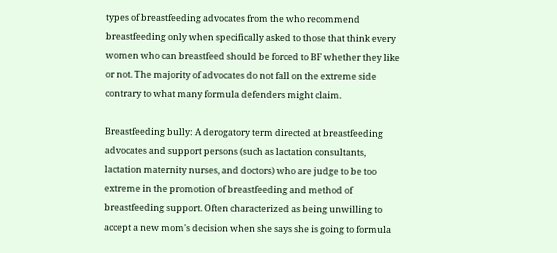types of breastfeeding advocates from the who recommend breastfeeding only when specifically asked to those that think every women who can breastfeed should be forced to BF whether they like or not. The majority of advocates do not fall on the extreme side contrary to what many formula defenders might claim.

Breastfeeding bully: A derogatory term directed at breastfeeding advocates and support persons (such as lactation consultants, lactation maternity nurses, and doctors) who are judge to be too extreme in the promotion of breastfeeding and method of breastfeeding support. Often characterized as being unwilling to accept a new mom's decision when she says she is going to formula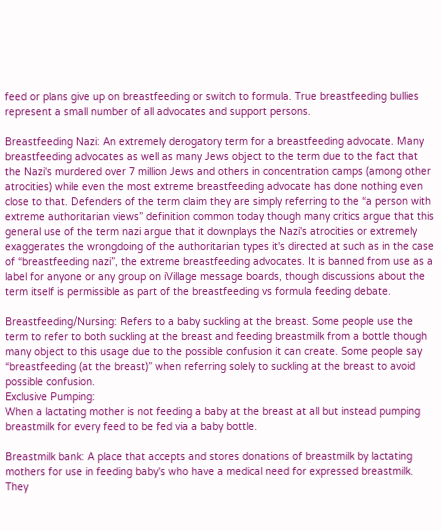feed or plans give up on breastfeeding or switch to formula. True breastfeeding bullies represent a small number of all advocates and support persons.

Breastfeeding Nazi: An extremely derogatory term for a breastfeeding advocate. Many breastfeeding advocates as well as many Jews object to the term due to the fact that the Nazi's murdered over 7 million Jews and others in concentration camps (among other atrocities) while even the most extreme breastfeeding advocate has done nothing even close to that. Defenders of the term claim they are simply referring to the “a person with extreme authoritarian views” definition common today though many critics argue that this general use of the term nazi argue that it downplays the Nazi's atrocities or extremely exaggerates the wrongdoing of the authoritarian types it's directed at such as in the case of “breastfeeding nazi”, the extreme breastfeeding advocates. It is banned from use as a label for anyone or any group on iVillage message boards, though discussions about the term itself is permissible as part of the breastfeeding vs formula feeding debate.

Breastfeeding/Nursing: Refers to a baby suckling at the breast. Some people use the term to refer to both suckling at the breast and feeding breastmilk from a bottle though many object to this usage due to the possible confusion it can create. Some people say “breastfeeding (at the breast)” when referring solely to suckling at the breast to avoid possible confusion.
Exclusive Pumping:
When a lactating mother is not feeding a baby at the breast at all but instead pumping breastmilk for every feed to be fed via a baby bottle.

Breastmilk bank: A place that accepts and stores donations of breastmilk by lactating mothers for use in feeding baby's who have a medical need for expressed breastmilk. They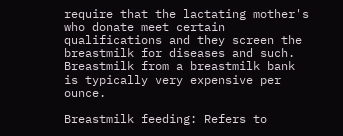require that the lactating mother's who donate meet certain qualifications and they screen the breastmilk for diseases and such. Breastmilk from a breastmilk bank is typically very expensive per ounce.

Breastmilk feeding: Refers to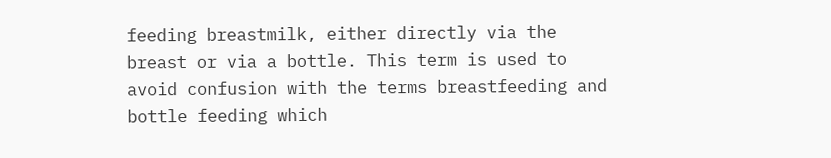feeding breastmilk, either directly via the breast or via a bottle. This term is used to avoid confusion with the terms breastfeeding and bottle feeding which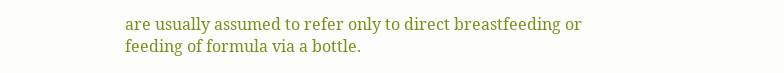are usually assumed to refer only to direct breastfeeding or feeding of formula via a bottle.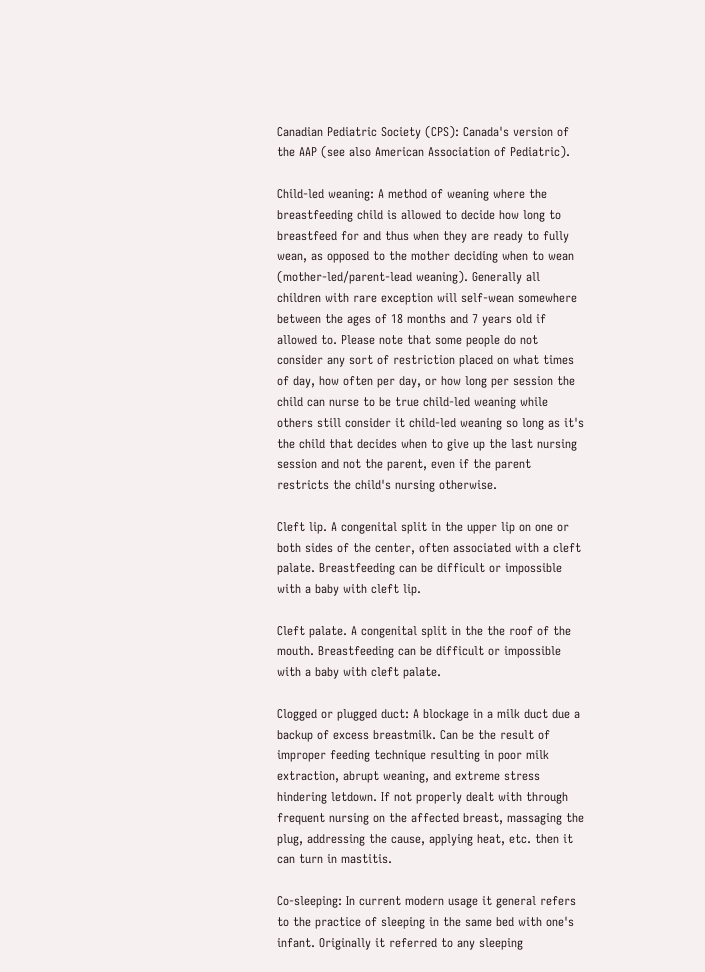Canadian Pediatric Society (CPS): Canada's version of the AAP (see also American Association of Pediatric).

Child-led weaning: A method of weaning where the breastfeeding child is allowed to decide how long to breastfeed for and thus when they are ready to fully wean, as opposed to the mother deciding when to wean (mother-led/parent-lead weaning). Generally all children with rare exception will self-wean somewhere between the ages of 18 months and 7 years old if allowed to. Please note that some people do not consider any sort of restriction placed on what times of day, how often per day, or how long per session the child can nurse to be true child-led weaning while others still consider it child-led weaning so long as it's the child that decides when to give up the last nursing session and not the parent, even if the parent restricts the child's nursing otherwise.

Cleft lip. A congenital split in the upper lip on one or both sides of the center, often associated with a cleft palate. Breastfeeding can be difficult or impossible with a baby with cleft lip.

Cleft palate. A congenital split in the the roof of the mouth. Breastfeeding can be difficult or impossible with a baby with cleft palate.

Clogged or plugged duct: A blockage in a milk duct due a backup of excess breastmilk. Can be the result of improper feeding technique resulting in poor milk extraction, abrupt weaning, and extreme stress hindering letdown. If not properly dealt with through frequent nursing on the affected breast, massaging the plug, addressing the cause, applying heat, etc. then it can turn in mastitis.

Co-sleeping: In current modern usage it general refers to the practice of sleeping in the same bed with one's infant. Originally it referred to any sleeping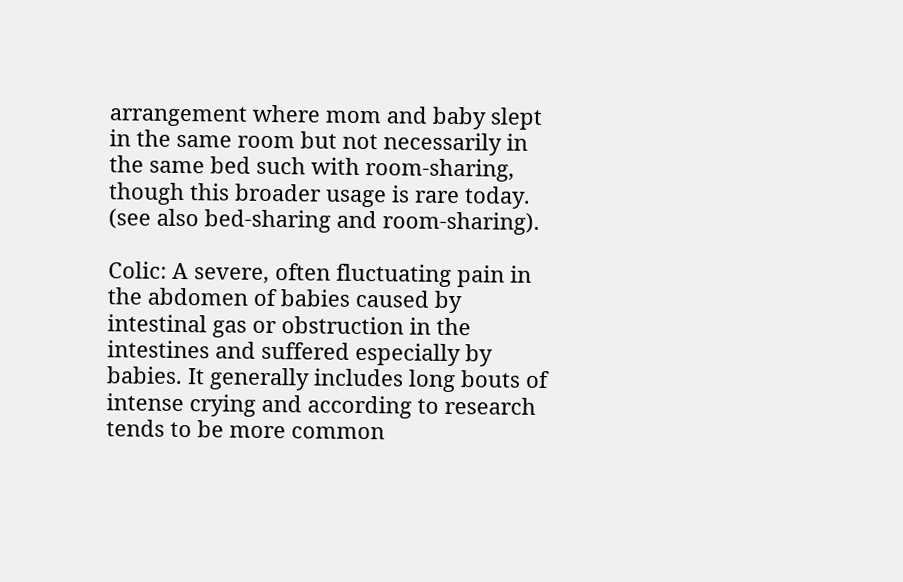arrangement where mom and baby slept in the same room but not necessarily in the same bed such with room-sharing, though this broader usage is rare today. (see also bed-sharing and room-sharing).

Colic: A severe, often fluctuating pain in the abdomen of babies caused by intestinal gas or obstruction in the intestines and suffered especially by babies. It generally includes long bouts of intense crying and according to research tends to be more common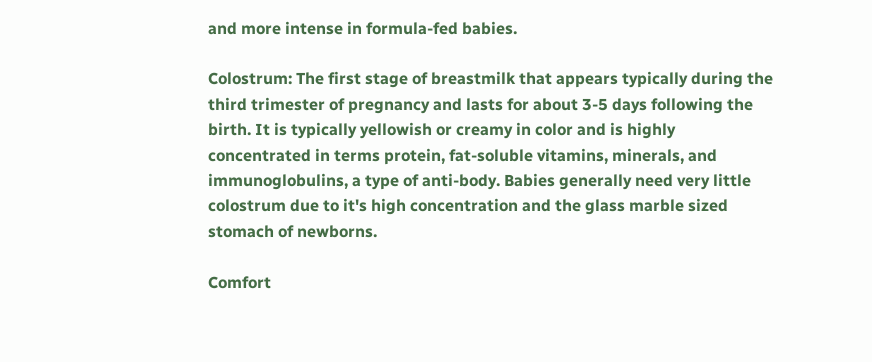and more intense in formula-fed babies.

Colostrum: The first stage of breastmilk that appears typically during the third trimester of pregnancy and lasts for about 3-5 days following the birth. It is typically yellowish or creamy in color and is highly concentrated in terms protein, fat-soluble vitamins, minerals, and immunoglobulins, a type of anti-body. Babies generally need very little colostrum due to it's high concentration and the glass marble sized stomach of newborns.

Comfort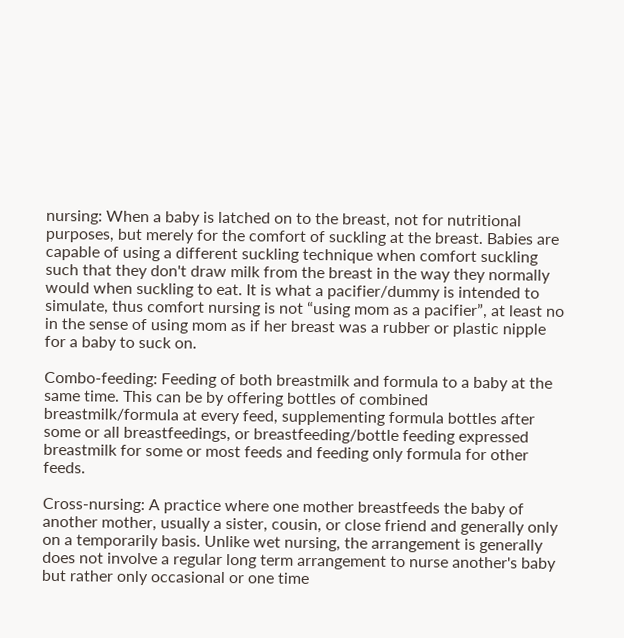nursing: When a baby is latched on to the breast, not for nutritional purposes, but merely for the comfort of suckling at the breast. Babies are capable of using a different suckling technique when comfort suckling such that they don't draw milk from the breast in the way they normally would when suckling to eat. It is what a pacifier/dummy is intended to simulate, thus comfort nursing is not “using mom as a pacifier”, at least no in the sense of using mom as if her breast was a rubber or plastic nipple for a baby to suck on.

Combo-feeding: Feeding of both breastmilk and formula to a baby at the same time. This can be by offering bottles of combined breastmilk/formula at every feed, supplementing formula bottles after some or all breastfeedings, or breastfeeding/bottle feeding expressed breastmilk for some or most feeds and feeding only formula for other feeds.

Cross-nursing: A practice where one mother breastfeeds the baby of another mother, usually a sister, cousin, or close friend and generally only on a temporarily basis. Unlike wet nursing, the arrangement is generally does not involve a regular long term arrangement to nurse another's baby but rather only occasional or one time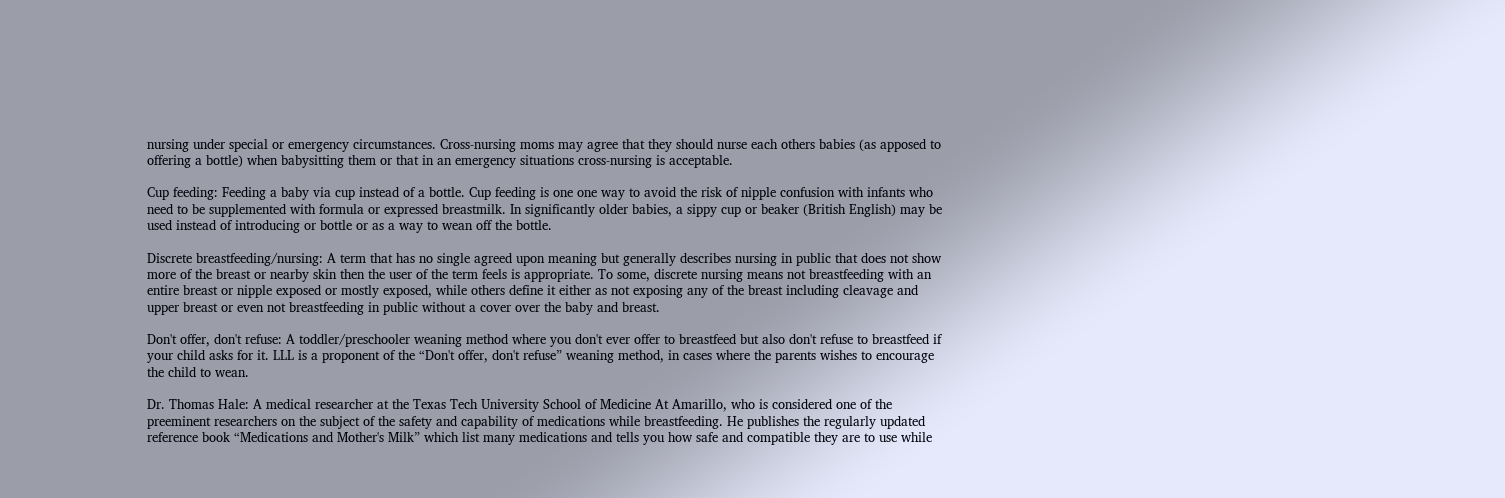nursing under special or emergency circumstances. Cross-nursing moms may agree that they should nurse each others babies (as apposed to offering a bottle) when babysitting them or that in an emergency situations cross-nursing is acceptable.

Cup feeding: Feeding a baby via cup instead of a bottle. Cup feeding is one one way to avoid the risk of nipple confusion with infants who need to be supplemented with formula or expressed breastmilk. In significantly older babies, a sippy cup or beaker (British English) may be used instead of introducing or bottle or as a way to wean off the bottle.

Discrete breastfeeding/nursing: A term that has no single agreed upon meaning but generally describes nursing in public that does not show more of the breast or nearby skin then the user of the term feels is appropriate. To some, discrete nursing means not breastfeeding with an entire breast or nipple exposed or mostly exposed, while others define it either as not exposing any of the breast including cleavage and upper breast or even not breastfeeding in public without a cover over the baby and breast.

Don't offer, don't refuse: A toddler/preschooler weaning method where you don't ever offer to breastfeed but also don't refuse to breastfeed if your child asks for it. LLL is a proponent of the “Don't offer, don't refuse” weaning method, in cases where the parents wishes to encourage the child to wean.

Dr. Thomas Hale: A medical researcher at the Texas Tech University School of Medicine At Amarillo, who is considered one of the preeminent researchers on the subject of the safety and capability of medications while breastfeeding. He publishes the regularly updated reference book “Medications and Mother's Milk” which list many medications and tells you how safe and compatible they are to use while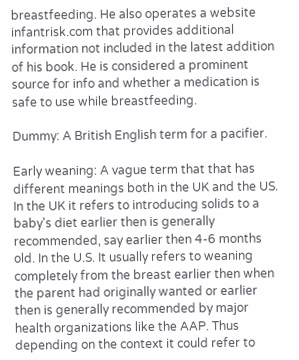breastfeeding. He also operates a website infantrisk.com that provides additional information not included in the latest addition of his book. He is considered a prominent source for info and whether a medication is safe to use while breastfeeding.

Dummy: A British English term for a pacifier.

Early weaning: A vague term that that has different meanings both in the UK and the US. In the UK it refers to introducing solids to a baby's diet earlier then is generally recommended, say earlier then 4-6 months old. In the U.S. It usually refers to weaning completely from the breast earlier then when the parent had originally wanted or earlier then is generally recommended by major health organizations like the AAP. Thus depending on the context it could refer to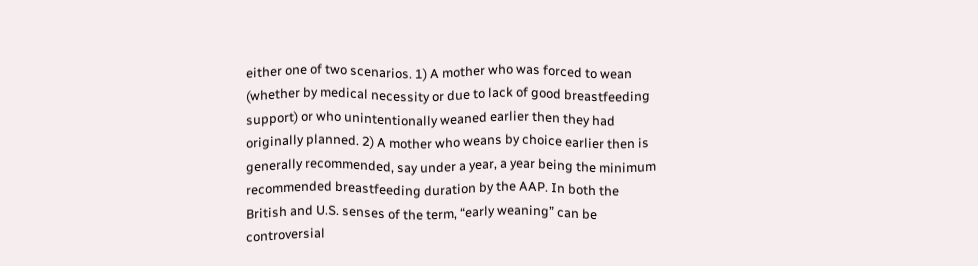either one of two scenarios. 1) A mother who was forced to wean (whether by medical necessity or due to lack of good breastfeeding support) or who unintentionally weaned earlier then they had originally planned. 2) A mother who weans by choice earlier then is generally recommended, say under a year, a year being the minimum recommended breastfeeding duration by the AAP. In both the British and U.S. senses of the term, “early weaning” can be controversial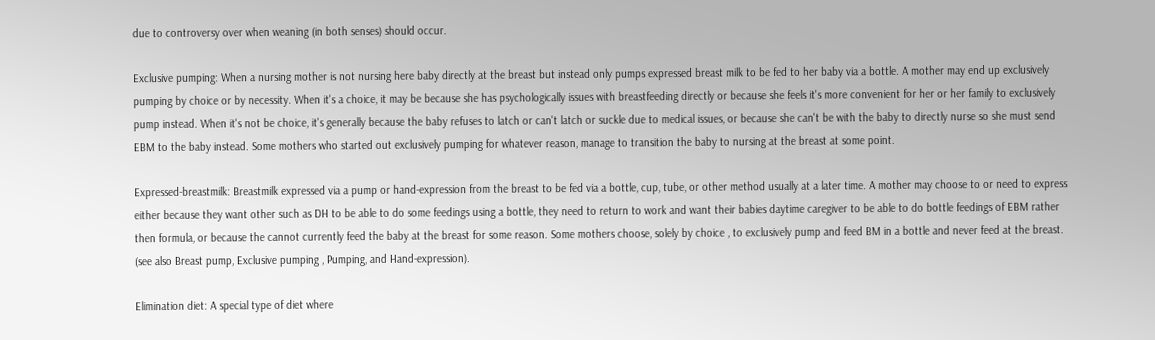due to controversy over when weaning (in both senses) should occur.

Exclusive pumping: When a nursing mother is not nursing here baby directly at the breast but instead only pumps expressed breast milk to be fed to her baby via a bottle. A mother may end up exclusively pumping by choice or by necessity. When it's a choice, it may be because she has psychologically issues with breastfeeding directly or because she feels it's more convenient for her or her family to exclusively pump instead. When it's not be choice, it's generally because the baby refuses to latch or can't latch or suckle due to medical issues, or because she can't be with the baby to directly nurse so she must send EBM to the baby instead. Some mothers who started out exclusively pumping for whatever reason, manage to transition the baby to nursing at the breast at some point.

Expressed-breastmilk: Breastmilk expressed via a pump or hand-expression from the breast to be fed via a bottle, cup, tube, or other method usually at a later time. A mother may choose to or need to express either because they want other such as DH to be able to do some feedings using a bottle, they need to return to work and want their babies daytime caregiver to be able to do bottle feedings of EBM rather then formula, or because the cannot currently feed the baby at the breast for some reason. Some mothers choose, solely by choice , to exclusively pump and feed BM in a bottle and never feed at the breast. (see also Breast pump, Exclusive pumping , Pumping, and Hand-expression).

Elimination diet: A special type of diet where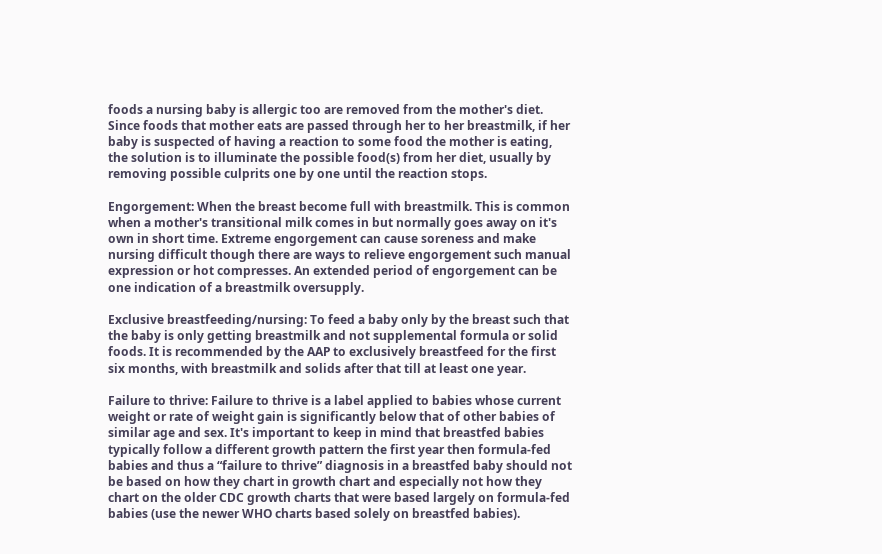foods a nursing baby is allergic too are removed from the mother's diet. Since foods that mother eats are passed through her to her breastmilk, if her baby is suspected of having a reaction to some food the mother is eating, the solution is to illuminate the possible food(s) from her diet, usually by removing possible culprits one by one until the reaction stops.

Engorgement: When the breast become full with breastmilk. This is common when a mother's transitional milk comes in but normally goes away on it's own in short time. Extreme engorgement can cause soreness and make nursing difficult though there are ways to relieve engorgement such manual expression or hot compresses. An extended period of engorgement can be one indication of a breastmilk oversupply.

Exclusive breastfeeding/nursing: To feed a baby only by the breast such that the baby is only getting breastmilk and not supplemental formula or solid foods. It is recommended by the AAP to exclusively breastfeed for the first six months, with breastmilk and solids after that till at least one year.

Failure to thrive: Failure to thrive is a label applied to babies whose current weight or rate of weight gain is significantly below that of other babies of similar age and sex. It's important to keep in mind that breastfed babies typically follow a different growth pattern the first year then formula-fed babies and thus a “failure to thrive” diagnosis in a breastfed baby should not be based on how they chart in growth chart and especially not how they chart on the older CDC growth charts that were based largely on formula-fed babies (use the newer WHO charts based solely on breastfed babies).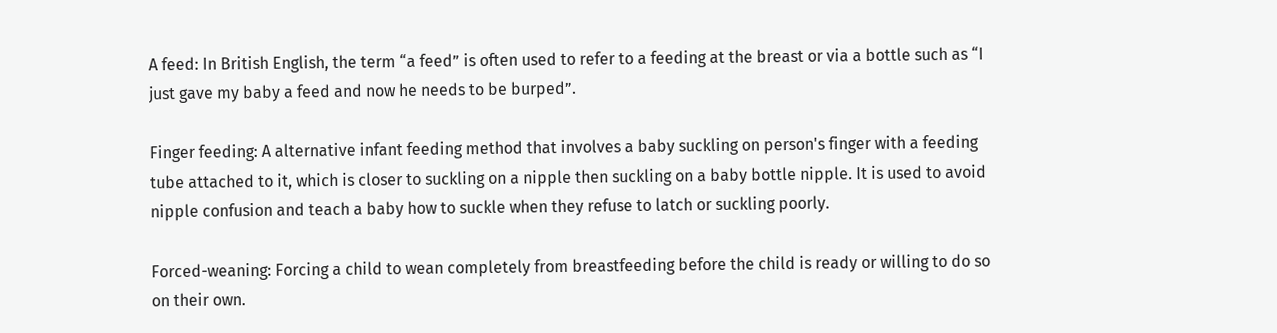A feed: In British English, the term “a feed” is often used to refer to a feeding at the breast or via a bottle such as “I just gave my baby a feed and now he needs to be burped”.

Finger feeding: A alternative infant feeding method that involves a baby suckling on person's finger with a feeding tube attached to it, which is closer to suckling on a nipple then suckling on a baby bottle nipple. It is used to avoid nipple confusion and teach a baby how to suckle when they refuse to latch or suckling poorly.

Forced-weaning: Forcing a child to wean completely from breastfeeding before the child is ready or willing to do so on their own.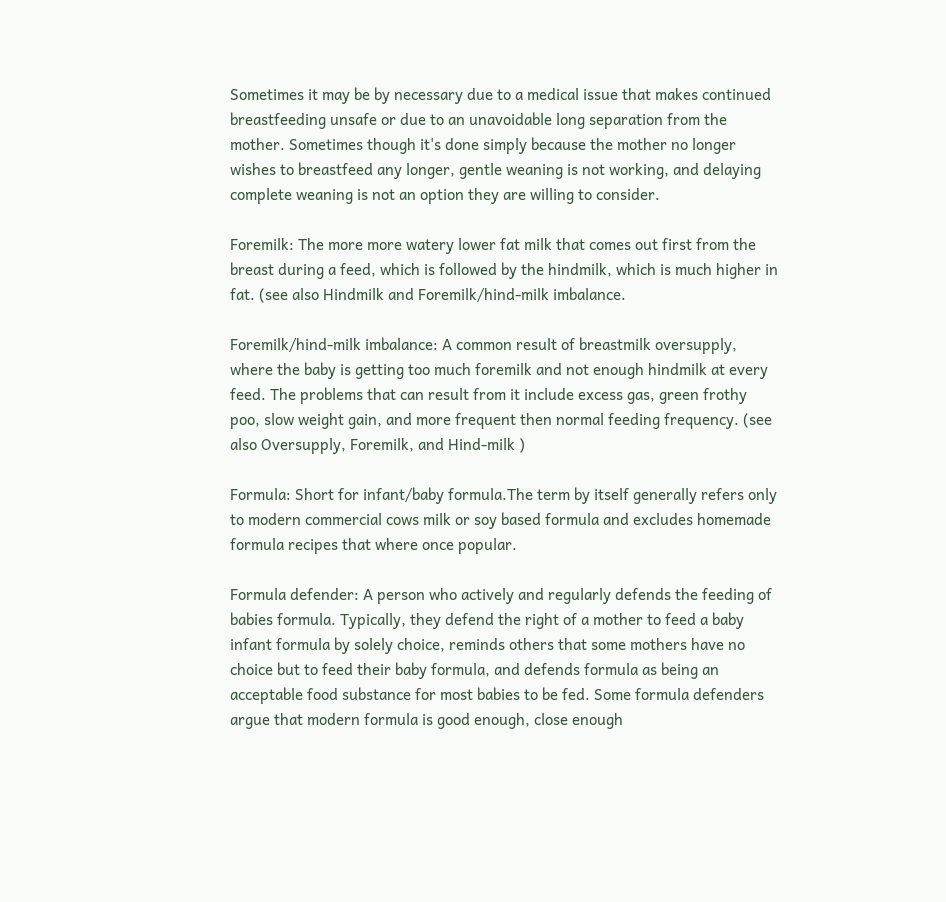Sometimes it may be by necessary due to a medical issue that makes continued breastfeeding unsafe or due to an unavoidable long separation from the mother. Sometimes though it's done simply because the mother no longer wishes to breastfeed any longer, gentle weaning is not working, and delaying complete weaning is not an option they are willing to consider.

Foremilk: The more more watery lower fat milk that comes out first from the breast during a feed, which is followed by the hindmilk, which is much higher in fat. (see also Hindmilk and Foremilk/hind-milk imbalance.

Foremilk/hind-milk imbalance: A common result of breastmilk oversupply, where the baby is getting too much foremilk and not enough hindmilk at every feed. The problems that can result from it include excess gas, green frothy poo, slow weight gain, and more frequent then normal feeding frequency. (see also Oversupply, Foremilk, and Hind-milk )

Formula: Short for infant/baby formula.The term by itself generally refers only to modern commercial cows milk or soy based formula and excludes homemade formula recipes that where once popular.

Formula defender: A person who actively and regularly defends the feeding of babies formula. Typically, they defend the right of a mother to feed a baby infant formula by solely choice, reminds others that some mothers have no choice but to feed their baby formula, and defends formula as being an acceptable food substance for most babies to be fed. Some formula defenders argue that modern formula is good enough, close enough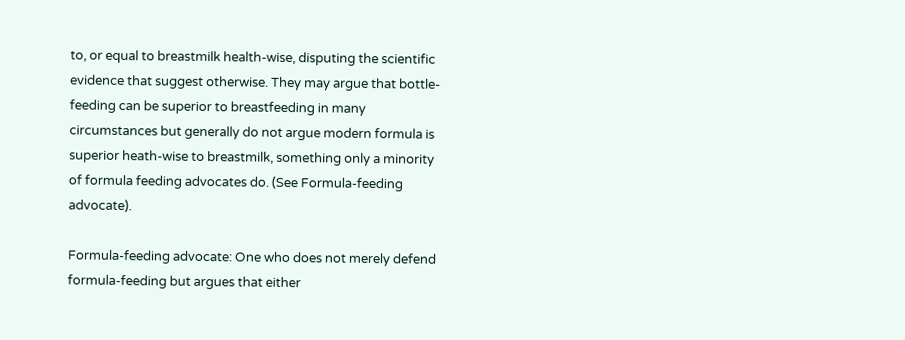to, or equal to breastmilk health-wise, disputing the scientific evidence that suggest otherwise. They may argue that bottle-feeding can be superior to breastfeeding in many circumstances but generally do not argue modern formula is superior heath-wise to breastmilk, something only a minority of formula feeding advocates do. (See Formula-feeding advocate).

Formula-feeding advocate: One who does not merely defend formula-feeding but argues that either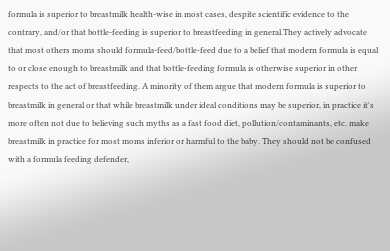formula is superior to breastmilk health-wise in most cases, despite scientific evidence to the contrary, and/or that bottle-feeding is superior to breastfeeding in general.They actively advocate that most others moms should formula-feed/bottle-feed due to a belief that modern formula is equal to or close enough to breastmilk and that bottle-feeding formula is otherwise superior in other respects to the act of breastfeeding. A minority of them argue that modern formula is superior to breastmilk in general or that while breastmilk under ideal conditions may be superior, in practice it's more often not due to believing such myths as a fast food diet, pollution/contaminants, etc. make breastmilk in practice for most moms inferior or harmful to the baby. They should not be confused with a formula feeding defender,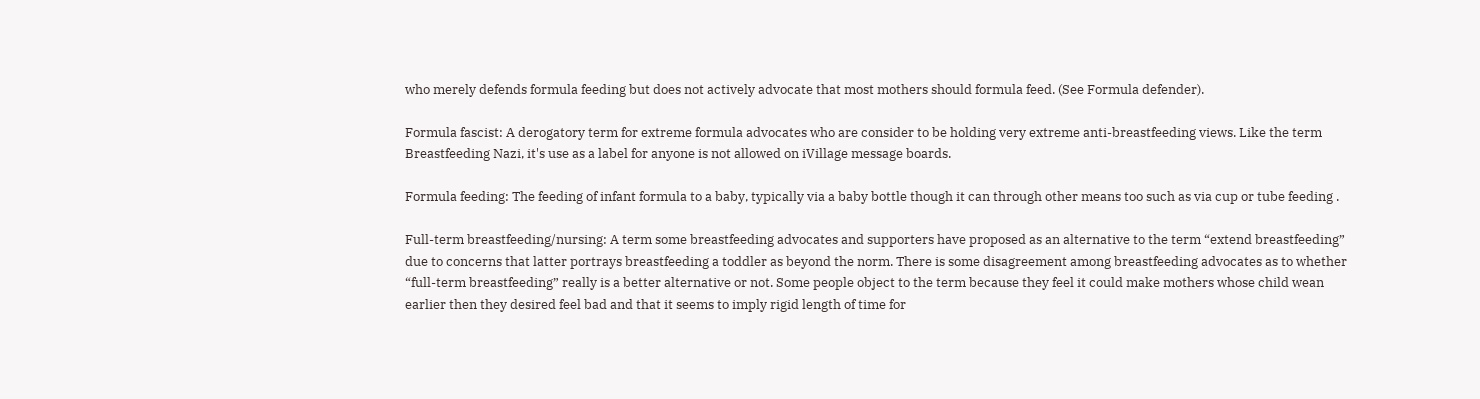who merely defends formula feeding but does not actively advocate that most mothers should formula feed. (See Formula defender).

Formula fascist: A derogatory term for extreme formula advocates who are consider to be holding very extreme anti-breastfeeding views. Like the term Breastfeeding Nazi, it's use as a label for anyone is not allowed on iVillage message boards.

Formula feeding: The feeding of infant formula to a baby, typically via a baby bottle though it can through other means too such as via cup or tube feeding .

Full-term breastfeeding/nursing: A term some breastfeeding advocates and supporters have proposed as an alternative to the term “extend breastfeeding” due to concerns that latter portrays breastfeeding a toddler as beyond the norm. There is some disagreement among breastfeeding advocates as to whether “full-term breastfeeding” really is a better alternative or not. Some people object to the term because they feel it could make mothers whose child wean earlier then they desired feel bad and that it seems to imply rigid length of time for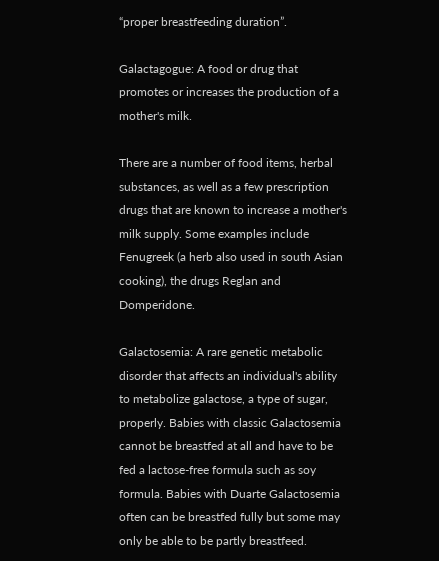“proper breastfeeding duration”.

Galactagogue: A food or drug that promotes or increases the production of a mother's milk.

There are a number of food items, herbal substances, as well as a few prescription drugs that are known to increase a mother's milk supply. Some examples include Fenugreek (a herb also used in south Asian cooking), the drugs Reglan and Domperidone.

Galactosemia: A rare genetic metabolic disorder that affects an individual's ability to metabolize galactose, a type of sugar, properly. Babies with classic Galactosemia cannot be breastfed at all and have to be fed a lactose-free formula such as soy formula. Babies with Duarte Galactosemia often can be breastfed fully but some may only be able to be partly breastfeed.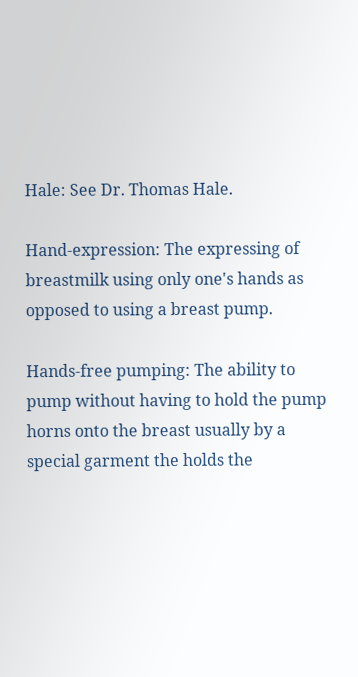Hale: See Dr. Thomas Hale.

Hand-expression: The expressing of breastmilk using only one's hands as opposed to using a breast pump.

Hands-free pumping: The ability to pump without having to hold the pump horns onto the breast usually by a special garment the holds the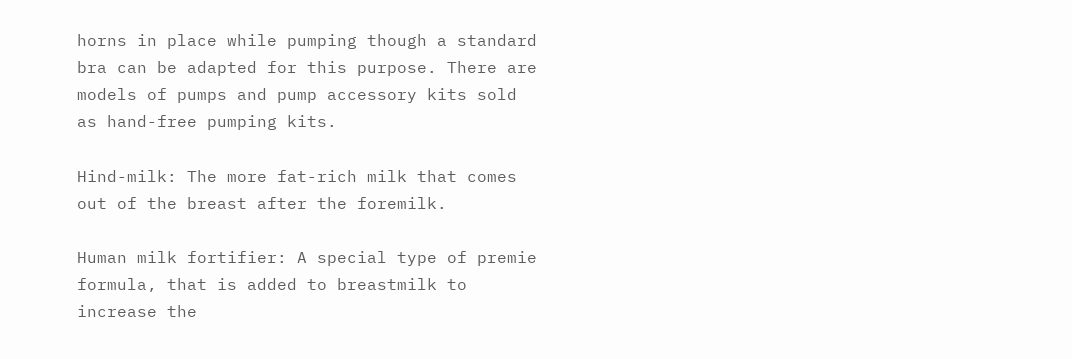horns in place while pumping though a standard bra can be adapted for this purpose. There are models of pumps and pump accessory kits sold as hand-free pumping kits.

Hind-milk: The more fat-rich milk that comes out of the breast after the foremilk.

Human milk fortifier: A special type of premie formula, that is added to breastmilk to increase the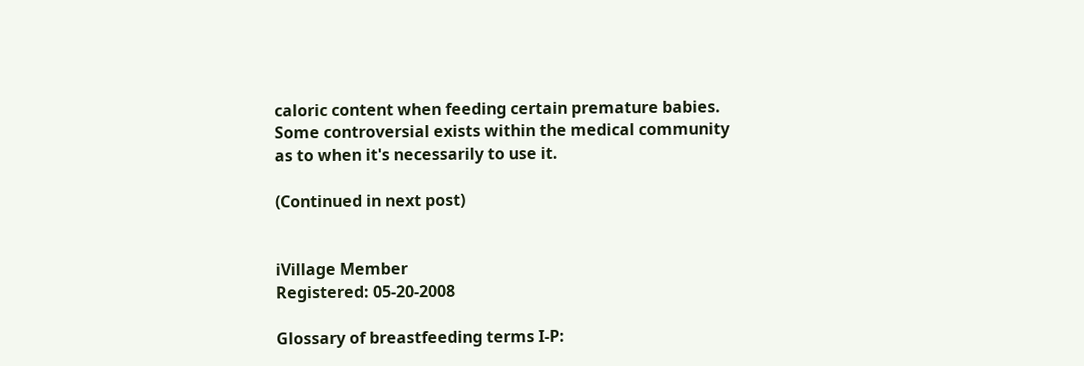caloric content when feeding certain premature babies. Some controversial exists within the medical community as to when it's necessarily to use it.

(Continued in next post)


iVillage Member
Registered: 05-20-2008

Glossary of breastfeeding terms I-P: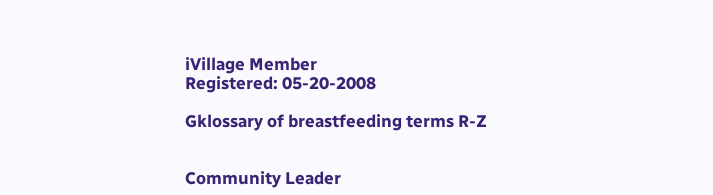iVillage Member
Registered: 05-20-2008

Gklossary of breastfeeding terms R-Z


Community Leader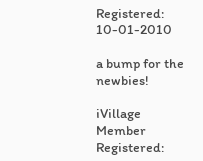Registered: 10-01-2010

a bump for the newbies!

iVillage Member
Registered: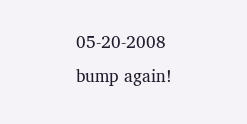05-20-2008
bump again!